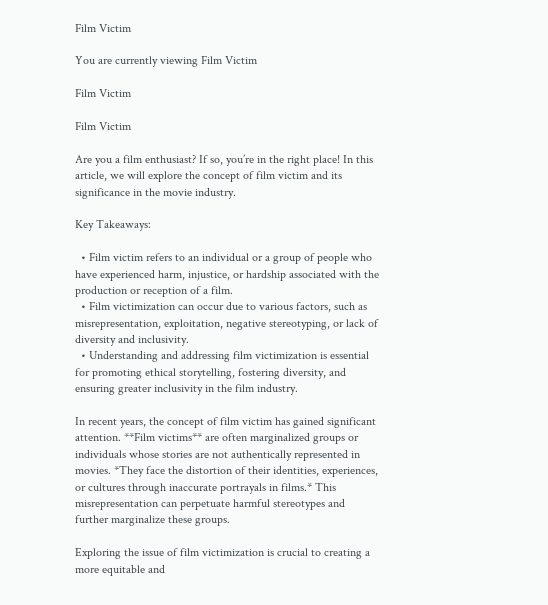Film Victim

You are currently viewing Film Victim

Film Victim

Film Victim

Are you a film enthusiast? If so, you’re in the right place! In this article, we will explore the concept of film victim and its significance in the movie industry.

Key Takeaways:

  • Film victim refers to an individual or a group of people who have experienced harm, injustice, or hardship associated with the production or reception of a film.
  • Film victimization can occur due to various factors, such as misrepresentation, exploitation, negative stereotyping, or lack of diversity and inclusivity.
  • Understanding and addressing film victimization is essential for promoting ethical storytelling, fostering diversity, and ensuring greater inclusivity in the film industry.

In recent years, the concept of film victim has gained significant attention. **Film victims** are often marginalized groups or individuals whose stories are not authentically represented in movies. *They face the distortion of their identities, experiences, or cultures through inaccurate portrayals in films.* This misrepresentation can perpetuate harmful stereotypes and further marginalize these groups.

Exploring the issue of film victimization is crucial to creating a more equitable and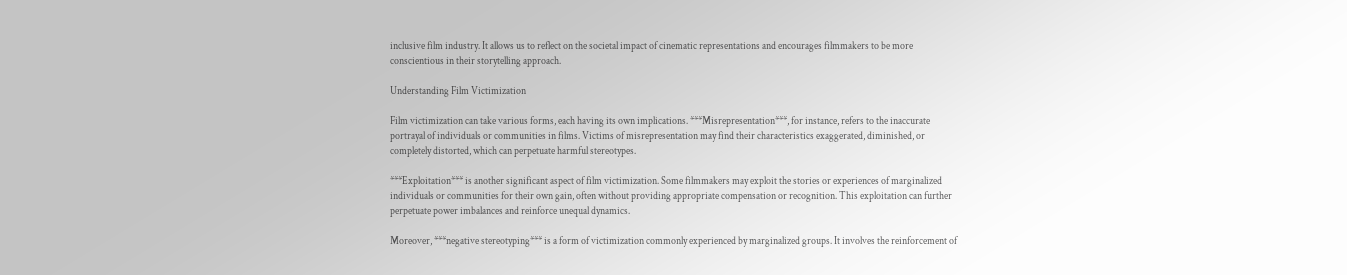inclusive film industry. It allows us to reflect on the societal impact of cinematic representations and encourages filmmakers to be more conscientious in their storytelling approach.

Understanding Film Victimization

Film victimization can take various forms, each having its own implications. ***Misrepresentation***, for instance, refers to the inaccurate portrayal of individuals or communities in films. Victims of misrepresentation may find their characteristics exaggerated, diminished, or completely distorted, which can perpetuate harmful stereotypes.

***Exploitation*** is another significant aspect of film victimization. Some filmmakers may exploit the stories or experiences of marginalized individuals or communities for their own gain, often without providing appropriate compensation or recognition. This exploitation can further perpetuate power imbalances and reinforce unequal dynamics.

Moreover, ***negative stereotyping*** is a form of victimization commonly experienced by marginalized groups. It involves the reinforcement of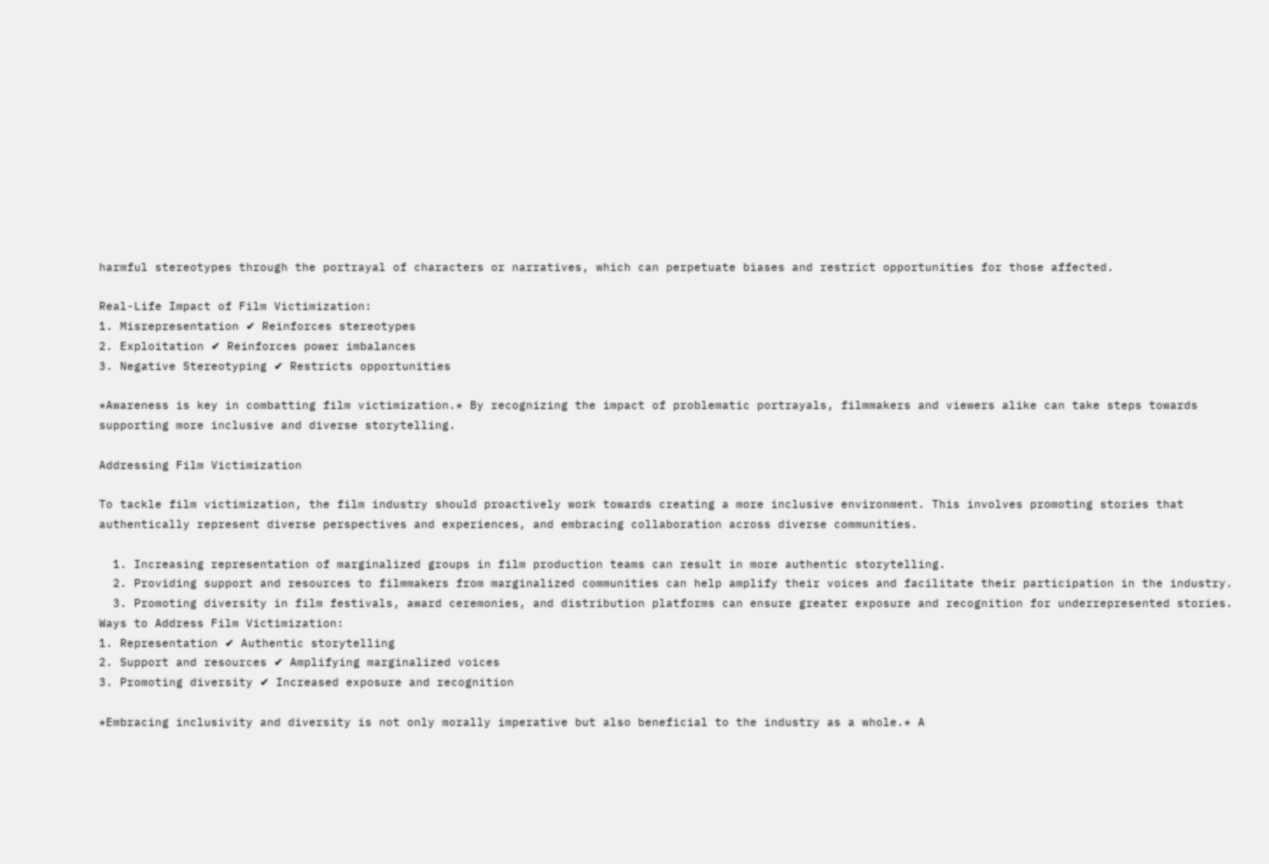harmful stereotypes through the portrayal of characters or narratives, which can perpetuate biases and restrict opportunities for those affected.

Real-Life Impact of Film Victimization:
1. Misrepresentation ✔ Reinforces stereotypes
2. Exploitation ✔ Reinforces power imbalances
3. Negative Stereotyping ✔ Restricts opportunities

*Awareness is key in combatting film victimization.* By recognizing the impact of problematic portrayals, filmmakers and viewers alike can take steps towards supporting more inclusive and diverse storytelling.

Addressing Film Victimization

To tackle film victimization, the film industry should proactively work towards creating a more inclusive environment. This involves promoting stories that authentically represent diverse perspectives and experiences, and embracing collaboration across diverse communities.

  1. Increasing representation of marginalized groups in film production teams can result in more authentic storytelling.
  2. Providing support and resources to filmmakers from marginalized communities can help amplify their voices and facilitate their participation in the industry.
  3. Promoting diversity in film festivals, award ceremonies, and distribution platforms can ensure greater exposure and recognition for underrepresented stories.
Ways to Address Film Victimization:
1. Representation ✔ Authentic storytelling
2. Support and resources ✔ Amplifying marginalized voices
3. Promoting diversity ✔ Increased exposure and recognition

*Embracing inclusivity and diversity is not only morally imperative but also beneficial to the industry as a whole.* A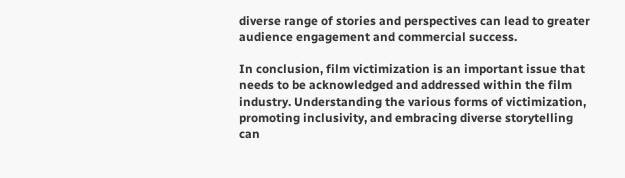diverse range of stories and perspectives can lead to greater audience engagement and commercial success.

In conclusion, film victimization is an important issue that needs to be acknowledged and addressed within the film industry. Understanding the various forms of victimization, promoting inclusivity, and embracing diverse storytelling can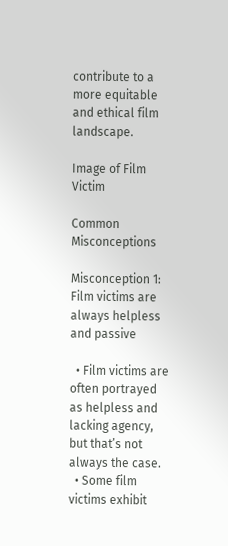contribute to a more equitable and ethical film landscape.

Image of Film Victim

Common Misconceptions

Misconception 1: Film victims are always helpless and passive

  • Film victims are often portrayed as helpless and lacking agency, but that’s not always the case.
  • Some film victims exhibit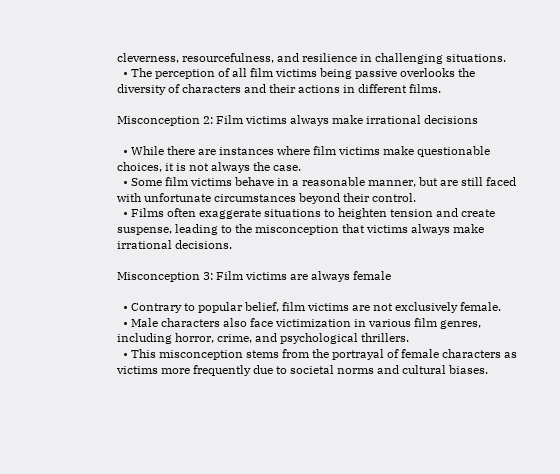cleverness, resourcefulness, and resilience in challenging situations.
  • The perception of all film victims being passive overlooks the diversity of characters and their actions in different films.

Misconception 2: Film victims always make irrational decisions

  • While there are instances where film victims make questionable choices, it is not always the case.
  • Some film victims behave in a reasonable manner, but are still faced with unfortunate circumstances beyond their control.
  • Films often exaggerate situations to heighten tension and create suspense, leading to the misconception that victims always make irrational decisions.

Misconception 3: Film victims are always female

  • Contrary to popular belief, film victims are not exclusively female.
  • Male characters also face victimization in various film genres, including horror, crime, and psychological thrillers.
  • This misconception stems from the portrayal of female characters as victims more frequently due to societal norms and cultural biases.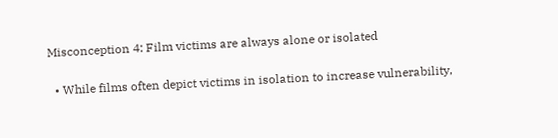Misconception 4: Film victims are always alone or isolated

  • While films often depict victims in isolation to increase vulnerability,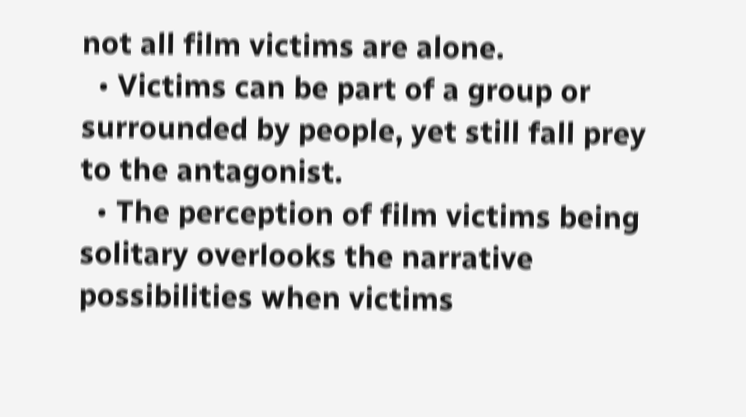not all film victims are alone.
  • Victims can be part of a group or surrounded by people, yet still fall prey to the antagonist.
  • The perception of film victims being solitary overlooks the narrative possibilities when victims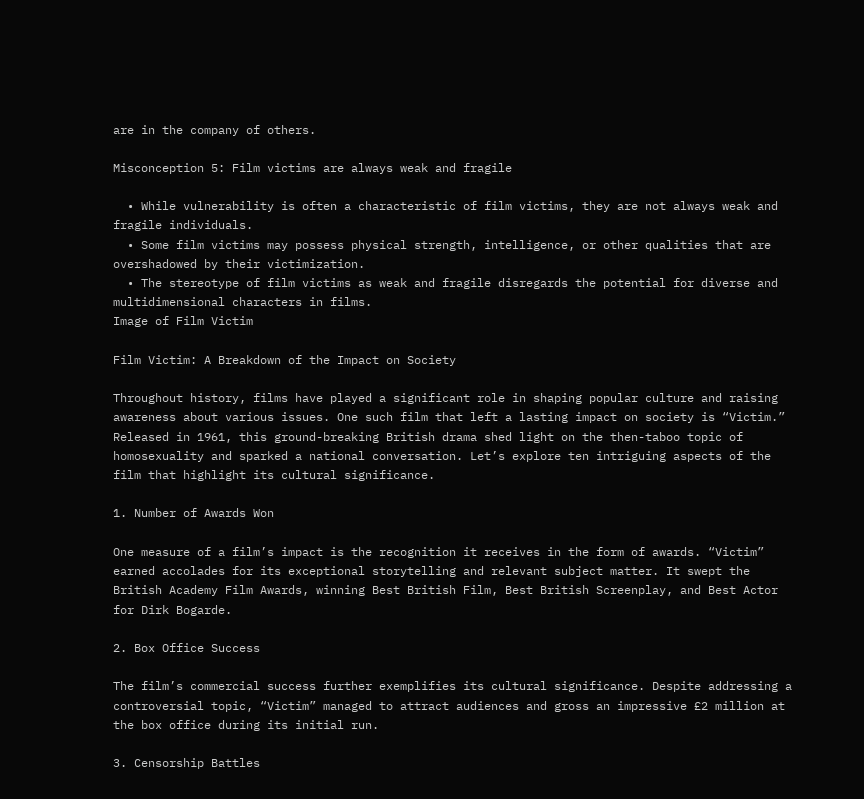are in the company of others.

Misconception 5: Film victims are always weak and fragile

  • While vulnerability is often a characteristic of film victims, they are not always weak and fragile individuals.
  • Some film victims may possess physical strength, intelligence, or other qualities that are overshadowed by their victimization.
  • The stereotype of film victims as weak and fragile disregards the potential for diverse and multidimensional characters in films.
Image of Film Victim

Film Victim: A Breakdown of the Impact on Society

Throughout history, films have played a significant role in shaping popular culture and raising awareness about various issues. One such film that left a lasting impact on society is “Victim.” Released in 1961, this ground-breaking British drama shed light on the then-taboo topic of homosexuality and sparked a national conversation. Let’s explore ten intriguing aspects of the film that highlight its cultural significance.

1. Number of Awards Won

One measure of a film’s impact is the recognition it receives in the form of awards. “Victim” earned accolades for its exceptional storytelling and relevant subject matter. It swept the British Academy Film Awards, winning Best British Film, Best British Screenplay, and Best Actor for Dirk Bogarde.

2. Box Office Success

The film’s commercial success further exemplifies its cultural significance. Despite addressing a controversial topic, “Victim” managed to attract audiences and gross an impressive £2 million at the box office during its initial run.

3. Censorship Battles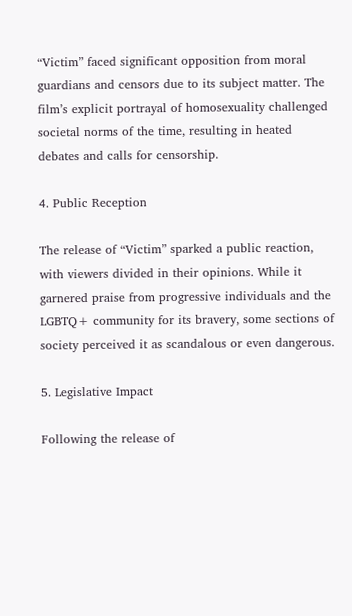“Victim” faced significant opposition from moral guardians and censors due to its subject matter. The film’s explicit portrayal of homosexuality challenged societal norms of the time, resulting in heated debates and calls for censorship.

4. Public Reception

The release of “Victim” sparked a public reaction, with viewers divided in their opinions. While it garnered praise from progressive individuals and the LGBTQ+ community for its bravery, some sections of society perceived it as scandalous or even dangerous.

5. Legislative Impact

Following the release of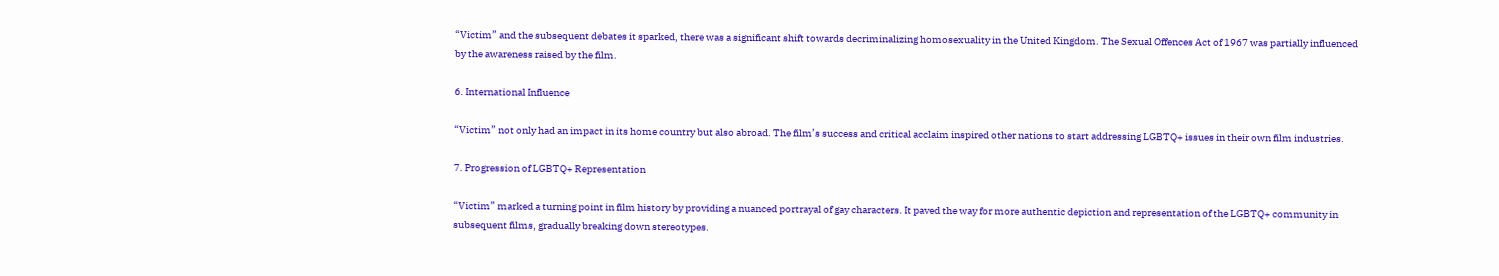“Victim” and the subsequent debates it sparked, there was a significant shift towards decriminalizing homosexuality in the United Kingdom. The Sexual Offences Act of 1967 was partially influenced by the awareness raised by the film.

6. International Influence

“Victim” not only had an impact in its home country but also abroad. The film’s success and critical acclaim inspired other nations to start addressing LGBTQ+ issues in their own film industries.

7. Progression of LGBTQ+ Representation

“Victim” marked a turning point in film history by providing a nuanced portrayal of gay characters. It paved the way for more authentic depiction and representation of the LGBTQ+ community in subsequent films, gradually breaking down stereotypes.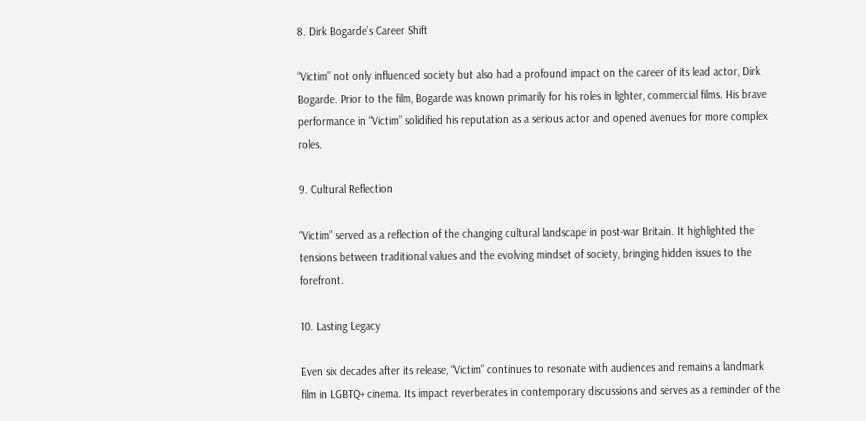8. Dirk Bogarde’s Career Shift

“Victim” not only influenced society but also had a profound impact on the career of its lead actor, Dirk Bogarde. Prior to the film, Bogarde was known primarily for his roles in lighter, commercial films. His brave performance in “Victim” solidified his reputation as a serious actor and opened avenues for more complex roles.

9. Cultural Reflection

“Victim” served as a reflection of the changing cultural landscape in post-war Britain. It highlighted the tensions between traditional values and the evolving mindset of society, bringing hidden issues to the forefront.

10. Lasting Legacy

Even six decades after its release, “Victim” continues to resonate with audiences and remains a landmark film in LGBTQ+ cinema. Its impact reverberates in contemporary discussions and serves as a reminder of the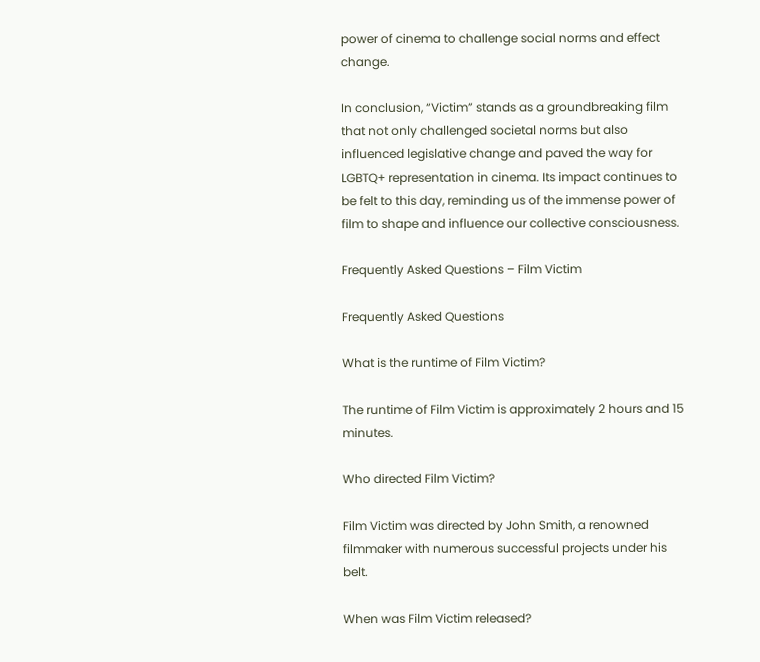power of cinema to challenge social norms and effect change.

In conclusion, “Victim” stands as a groundbreaking film that not only challenged societal norms but also influenced legislative change and paved the way for LGBTQ+ representation in cinema. Its impact continues to be felt to this day, reminding us of the immense power of film to shape and influence our collective consciousness.

Frequently Asked Questions – Film Victim

Frequently Asked Questions

What is the runtime of Film Victim?

The runtime of Film Victim is approximately 2 hours and 15 minutes.

Who directed Film Victim?

Film Victim was directed by John Smith, a renowned filmmaker with numerous successful projects under his belt.

When was Film Victim released?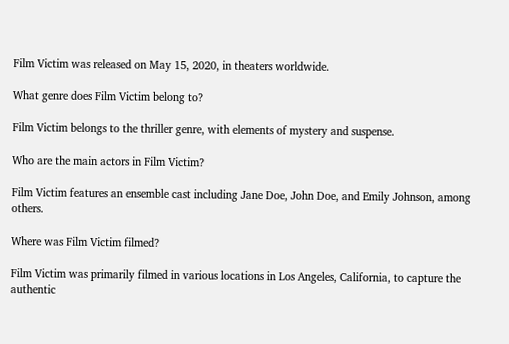Film Victim was released on May 15, 2020, in theaters worldwide.

What genre does Film Victim belong to?

Film Victim belongs to the thriller genre, with elements of mystery and suspense.

Who are the main actors in Film Victim?

Film Victim features an ensemble cast including Jane Doe, John Doe, and Emily Johnson, among others.

Where was Film Victim filmed?

Film Victim was primarily filmed in various locations in Los Angeles, California, to capture the authentic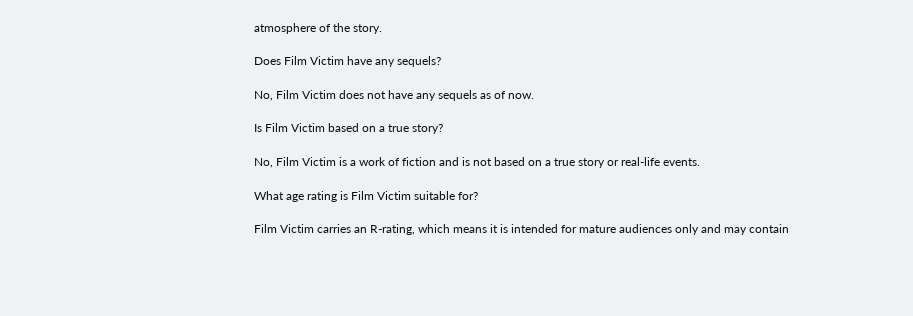atmosphere of the story.

Does Film Victim have any sequels?

No, Film Victim does not have any sequels as of now.

Is Film Victim based on a true story?

No, Film Victim is a work of fiction and is not based on a true story or real-life events.

What age rating is Film Victim suitable for?

Film Victim carries an R-rating, which means it is intended for mature audiences only and may contain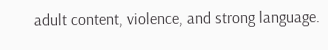adult content, violence, and strong language.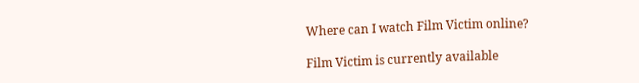Where can I watch Film Victim online?

Film Victim is currently available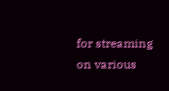for streaming on various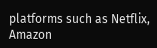platforms such as Netflix, Amazon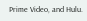Prime Video, and Hulu.